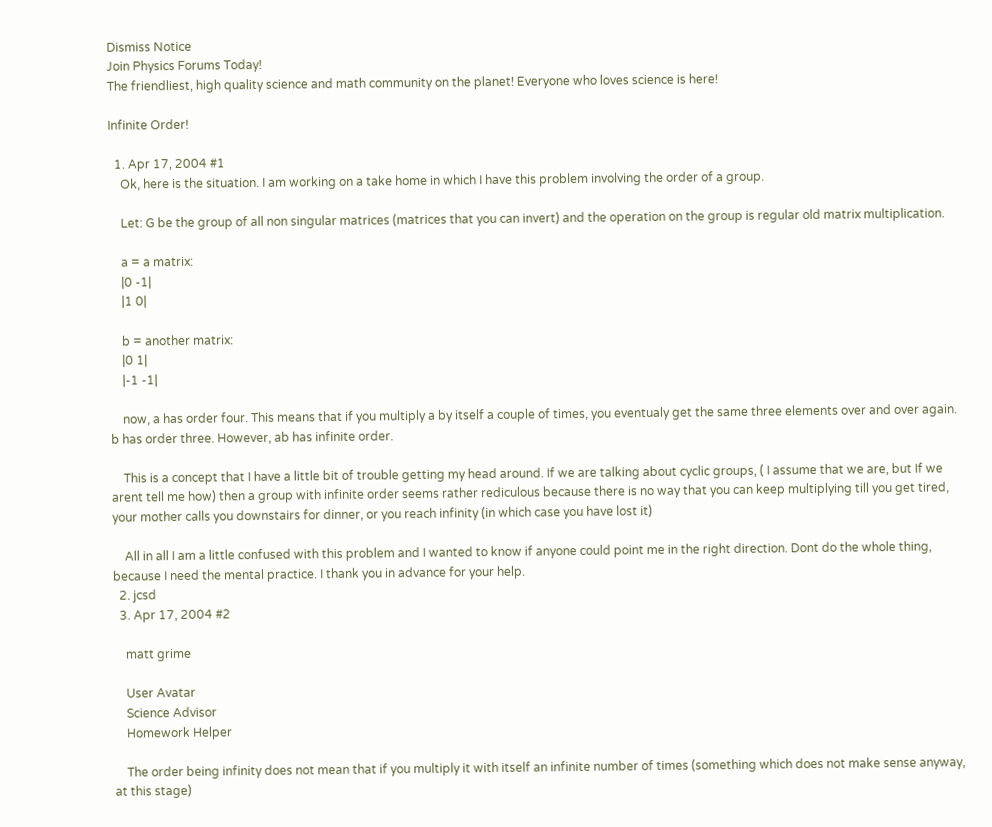Dismiss Notice
Join Physics Forums Today!
The friendliest, high quality science and math community on the planet! Everyone who loves science is here!

Infinite Order!

  1. Apr 17, 2004 #1
    Ok, here is the situation. I am working on a take home in which I have this problem involving the order of a group.

    Let: G be the group of all non singular matrices (matrices that you can invert) and the operation on the group is regular old matrix multiplication.

    a = a matrix:
    |0 -1|
    |1 0|

    b = another matrix:
    |0 1|
    |-1 -1|

    now, a has order four. This means that if you multiply a by itself a couple of times, you eventualy get the same three elements over and over again. b has order three. However, ab has infinite order.

    This is a concept that I have a little bit of trouble getting my head around. If we are talking about cyclic groups, ( I assume that we are, but If we arent tell me how) then a group with infinite order seems rather rediculous because there is no way that you can keep multiplying till you get tired, your mother calls you downstairs for dinner, or you reach infinity (in which case you have lost it)

    All in all I am a little confused with this problem and I wanted to know if anyone could point me in the right direction. Dont do the whole thing, because I need the mental practice. I thank you in advance for your help.
  2. jcsd
  3. Apr 17, 2004 #2

    matt grime

    User Avatar
    Science Advisor
    Homework Helper

    The order being infinity does not mean that if you multiply it with itself an infinite number of times (something which does not make sense anyway, at this stage)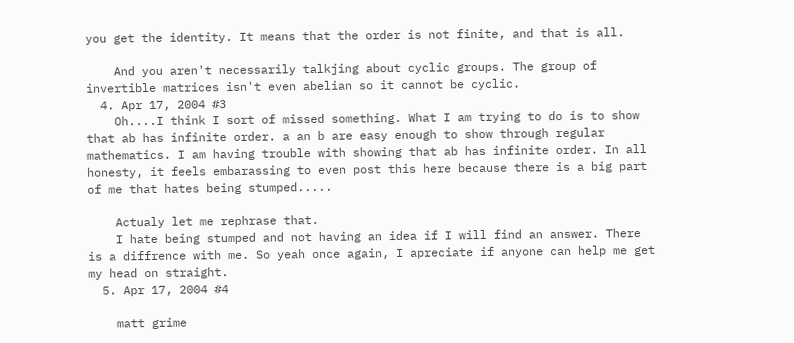you get the identity. It means that the order is not finite, and that is all.

    And you aren't necessarily talkjing about cyclic groups. The group of invertible matrices isn't even abelian so it cannot be cyclic.
  4. Apr 17, 2004 #3
    Oh....I think I sort of missed something. What I am trying to do is to show that ab has infinite order. a an b are easy enough to show through regular mathematics. I am having trouble with showing that ab has infinite order. In all honesty, it feels embarassing to even post this here because there is a big part of me that hates being stumped.....

    Actualy let me rephrase that.
    I hate being stumped and not having an idea if I will find an answer. There is a diffrence with me. So yeah once again, I apreciate if anyone can help me get my head on straight.
  5. Apr 17, 2004 #4

    matt grime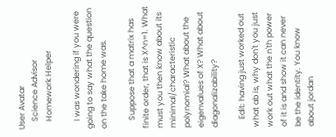User Avatar
    Science Advisor
    Homework Helper

    I was wondering if you were going to say what the question on the take home was.

    Suppose that a matrix has finite order, that is X^n=1. What must you then know about its minimal/characteristic polynomial? What about the eigenvalues of X? What about diagonalizability?

    Edit: having just worked out what ab is, why don't you just work out what the n'th power of it is and show it can never be the identity. You know about jordan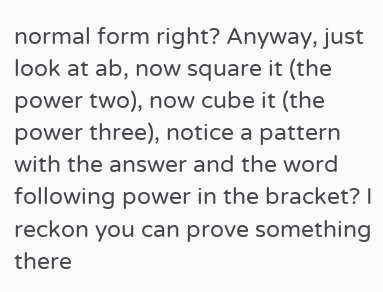normal form right? Anyway, just look at ab, now square it (the power two), now cube it (the power three), notice a pattern with the answer and the word following power in the bracket? I reckon you can prove something there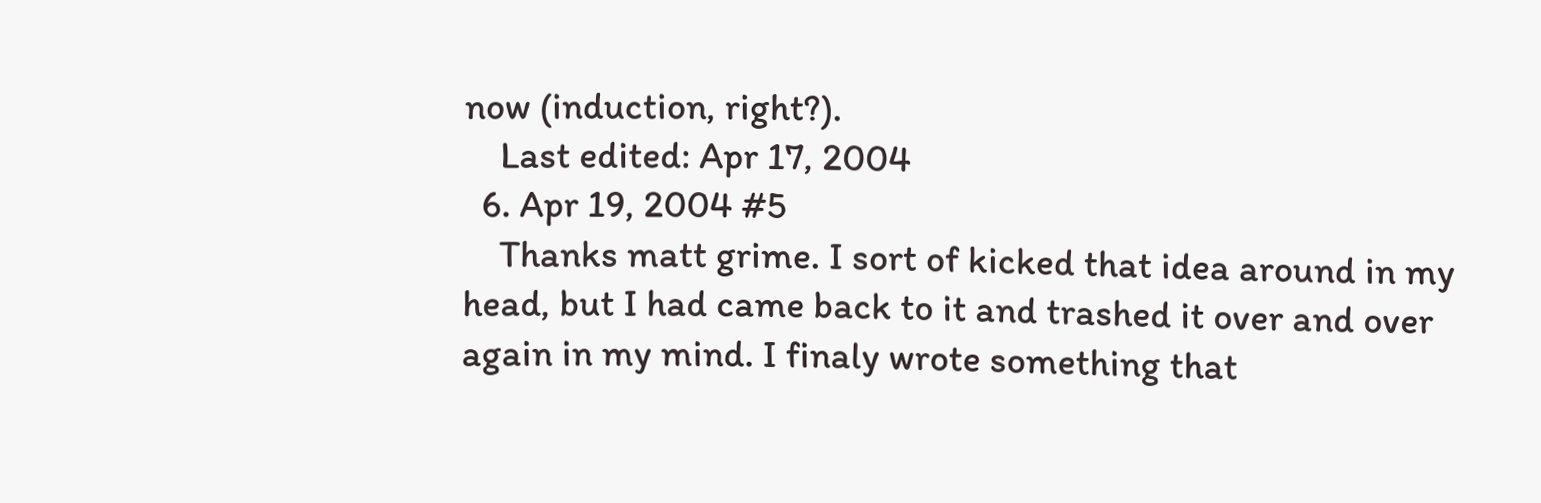now (induction, right?).
    Last edited: Apr 17, 2004
  6. Apr 19, 2004 #5
    Thanks matt grime. I sort of kicked that idea around in my head, but I had came back to it and trashed it over and over again in my mind. I finaly wrote something that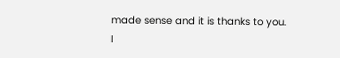made sense and it is thanks to you. I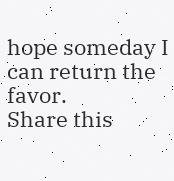hope someday I can return the favor.
Share this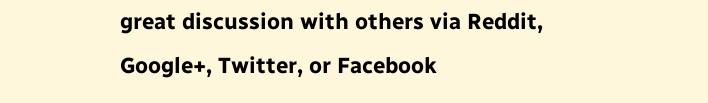great discussion with others via Reddit, Google+, Twitter, or Facebook